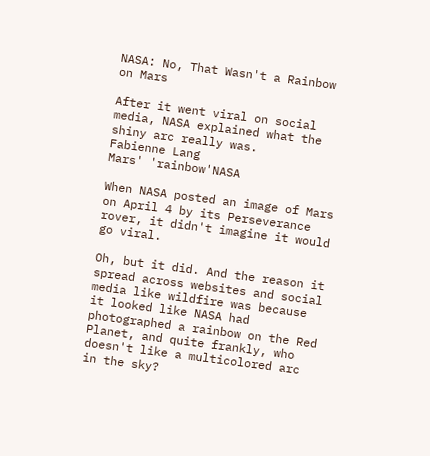NASA: No, That Wasn't a Rainbow on Mars

After it went viral on social media, NASA explained what the shiny arc really was.
Fabienne Lang
Mars' 'rainbow'NASA

When NASA posted an image of Mars on April 4 by its Perseverance rover, it didn't imagine it would go viral.

Oh, but it did. And the reason it spread across websites and social media like wildfire was because it looked like NASA had photographed a rainbow on the Red Planet, and quite frankly, who doesn't like a multicolored arc in the sky?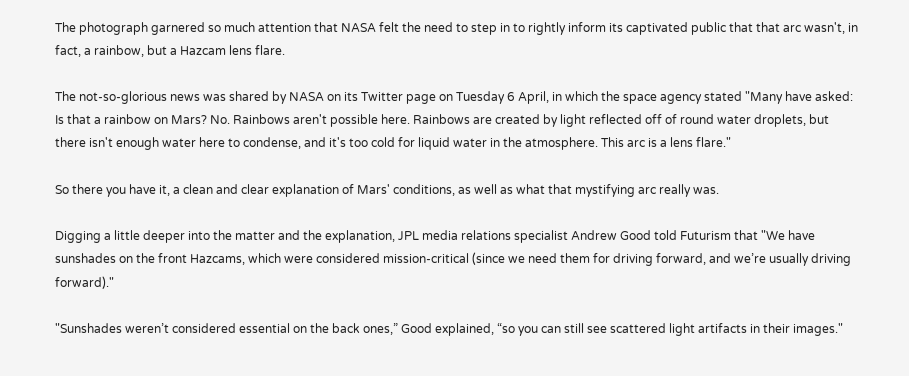The photograph garnered so much attention that NASA felt the need to step in to rightly inform its captivated public that that arc wasn't, in fact, a rainbow, but a Hazcam lens flare.

The not-so-glorious news was shared by NASA on its Twitter page on Tuesday 6 April, in which the space agency stated "Many have asked: Is that a rainbow on Mars? No. Rainbows aren't possible here. Rainbows are created by light reflected off of round water droplets, but there isn't enough water here to condense, and it's too cold for liquid water in the atmosphere. This arc is a lens flare."

So there you have it, a clean and clear explanation of Mars' conditions, as well as what that mystifying arc really was.

Digging a little deeper into the matter and the explanation, JPL media relations specialist Andrew Good told Futurism that "We have sunshades on the front Hazcams, which were considered mission-critical (since we need them for driving forward, and we’re usually driving forward)."

"Sunshades weren’t considered essential on the back ones,” Good explained, “so you can still see scattered light artifacts in their images."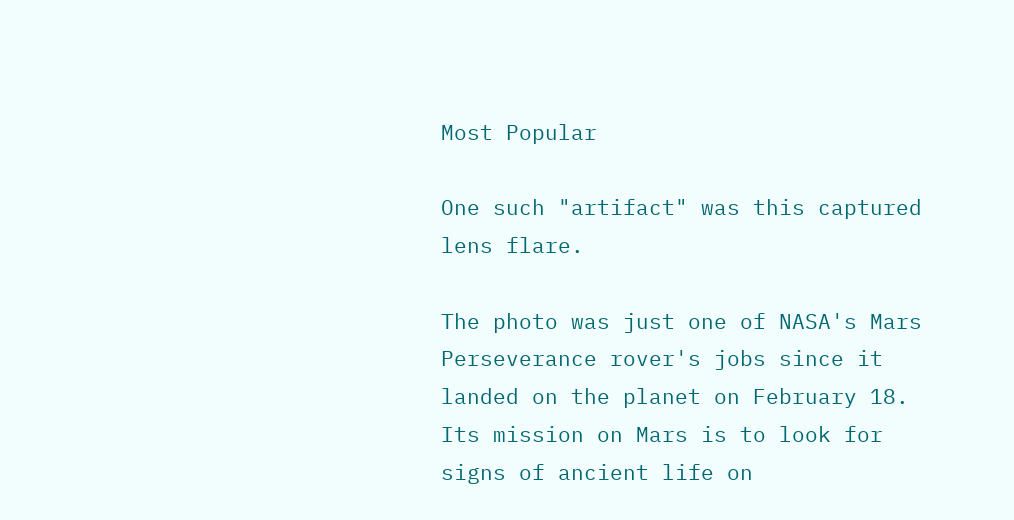Most Popular

One such "artifact" was this captured lens flare.

The photo was just one of NASA's Mars Perseverance rover's jobs since it landed on the planet on February 18. Its mission on Mars is to look for signs of ancient life on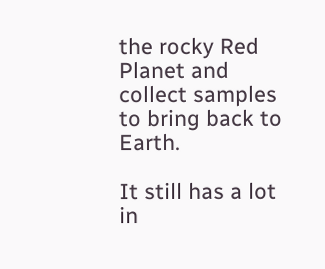the rocky Red Planet and collect samples to bring back to Earth.

It still has a lot in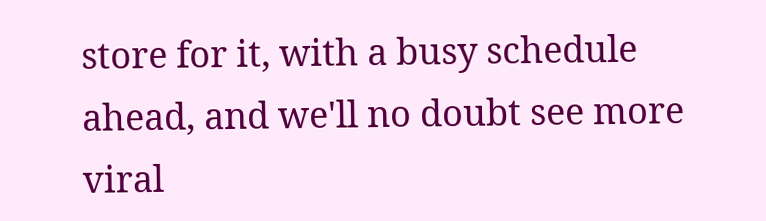store for it, with a busy schedule ahead, and we'll no doubt see more viral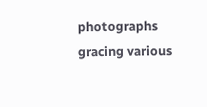photographs gracing various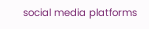social media platforms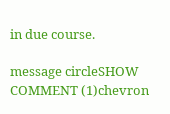in due course.

message circleSHOW COMMENT (1)chevron